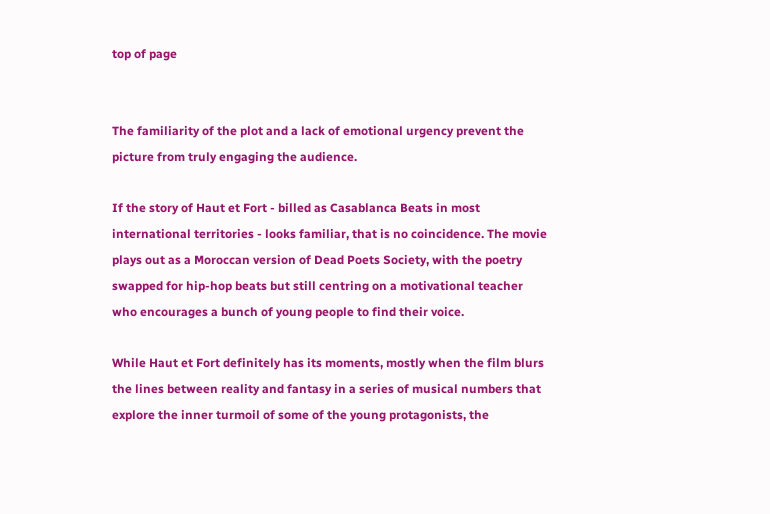top of page


The familiarity of the plot and a lack of emotional urgency prevent the picture from truly engaging the audience.

If the story of Haut et Fort - billed as Casablanca Beats in most international territories - looks familiar, that is no coincidence. The movie plays out as a Moroccan version of Dead Poets Society, with the poetry swapped for hip-hop beats but still centring on a motivational teacher who encourages a bunch of young people to find their voice.

While Haut et Fort definitely has its moments, mostly when the film blurs the lines between reality and fantasy in a series of musical numbers that explore the inner turmoil of some of the young protagonists, the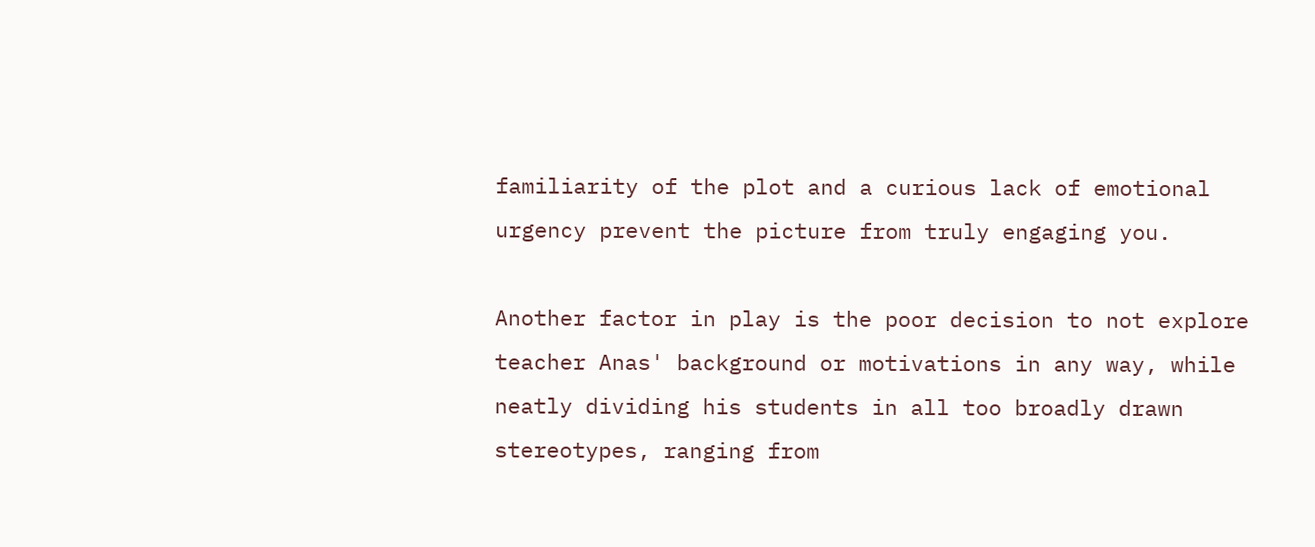familiarity of the plot and a curious lack of emotional urgency prevent the picture from truly engaging you.

Another factor in play is the poor decision to not explore teacher Anas' background or motivations in any way, while neatly dividing his students in all too broadly drawn stereotypes, ranging from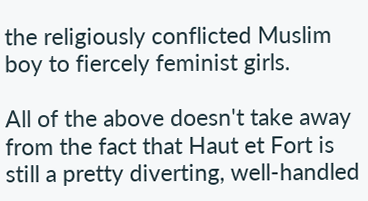the religiously conflicted Muslim boy to fiercely feminist girls.

All of the above doesn't take away from the fact that Haut et Fort is still a pretty diverting, well-handled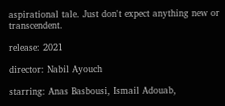aspirational tale. Just don't expect anything new or transcendent.

release: 2021

director: Nabil Ayouch

starring: Anas Basbousi, Ismail Adouab,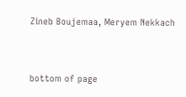Zineb Boujemaa, Meryem Nekkach


bottom of page